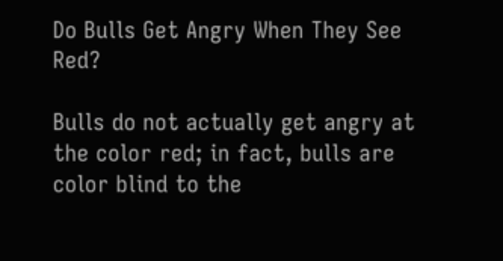Do Bulls Get Angry When They See Red?

Bulls do not actually get angry at the color red; in fact, bulls are color blind to the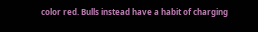color red. Bulls instead have a habit of charging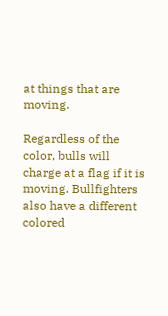at things that are moving.

Regardless of the color, bulls will charge at a flag if it is moving. Bullfighters also have a different colored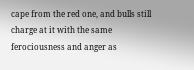cape from the red one, and bulls still charge at it with the same ferociousness and anger as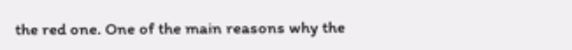the red one. One of the main reasons why the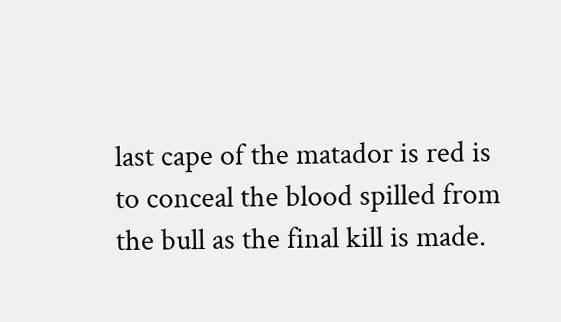last cape of the matador is red is to conceal the blood spilled from the bull as the final kill is made.